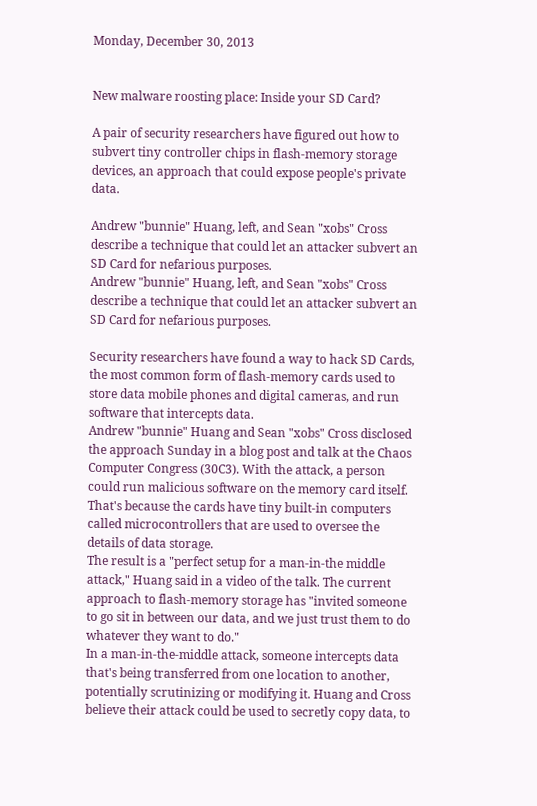Monday, December 30, 2013


New malware roosting place: Inside your SD Card?

A pair of security researchers have figured out how to subvert tiny controller chips in flash-memory storage devices, an approach that could expose people's private data.

Andrew "bunnie" Huang, left, and Sean "xobs" Cross describe a technique that could let an attacker subvert an SD Card for nefarious purposes.
Andrew "bunnie" Huang, left, and Sean "xobs" Cross describe a technique that could let an attacker subvert an SD Card for nefarious purposes.

Security researchers have found a way to hack SD Cards, the most common form of flash-memory cards used to store data mobile phones and digital cameras, and run software that intercepts data.
Andrew "bunnie" Huang and Sean "xobs" Cross disclosed the approach Sunday in a blog post and talk at the Chaos Computer Congress (30C3). With the attack, a person could run malicious software on the memory card itself. That's because the cards have tiny built-in computers called microcontrollers that are used to oversee the details of data storage.
The result is a "perfect setup for a man-in-the middle attack," Huang said in a video of the talk. The current approach to flash-memory storage has "invited someone to go sit in between our data, and we just trust them to do whatever they want to do."
In a man-in-the-middle attack, someone intercepts data that's being transferred from one location to another, potentially scrutinizing or modifying it. Huang and Cross believe their attack could be used to secretly copy data, to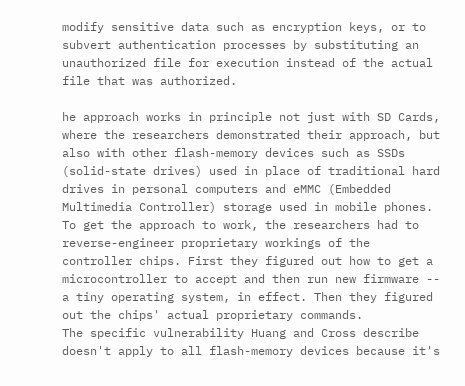modify sensitive data such as encryption keys, or to subvert authentication processes by substituting an unauthorized file for execution instead of the actual file that was authorized.

he approach works in principle not just with SD Cards, where the researchers demonstrated their approach, but also with other flash-memory devices such as SSDs (solid-state drives) used in place of traditional hard drives in personal computers and eMMC (Embedded Multimedia Controller) storage used in mobile phones.
To get the approach to work, the researchers had to reverse-engineer proprietary workings of the controller chips. First they figured out how to get a microcontroller to accept and then run new firmware -- a tiny operating system, in effect. Then they figured out the chips' actual proprietary commands.
The specific vulnerability Huang and Cross describe doesn't apply to all flash-memory devices because it's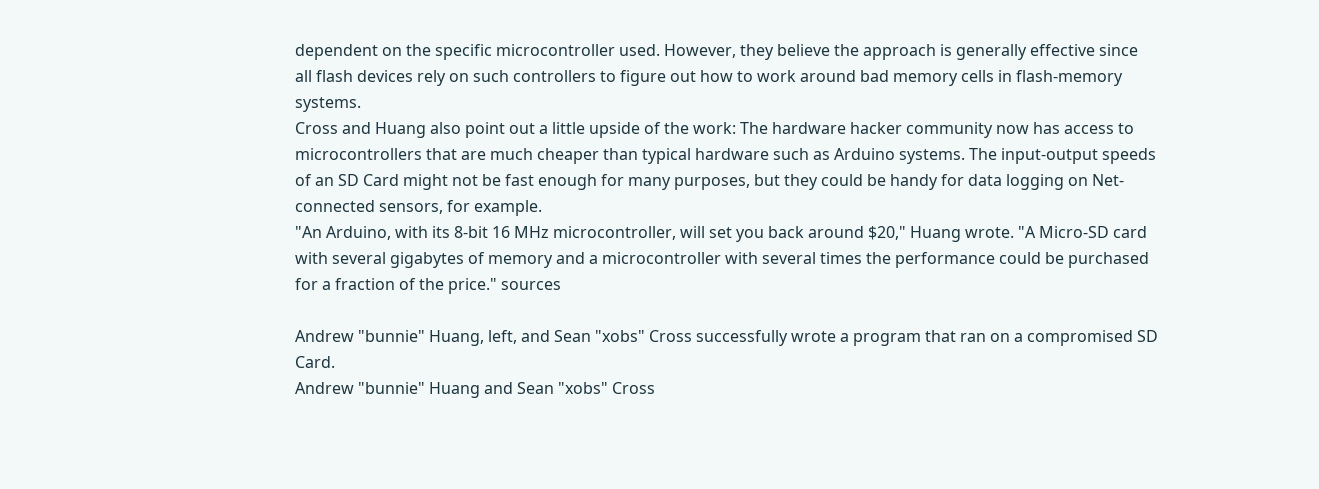dependent on the specific microcontroller used. However, they believe the approach is generally effective since all flash devices rely on such controllers to figure out how to work around bad memory cells in flash-memory systems.
Cross and Huang also point out a little upside of the work: The hardware hacker community now has access to microcontrollers that are much cheaper than typical hardware such as Arduino systems. The input-output speeds of an SD Card might not be fast enough for many purposes, but they could be handy for data logging on Net-connected sensors, for example.
"An Arduino, with its 8-bit 16 MHz microcontroller, will set you back around $20," Huang wrote. "A Micro-SD card with several gigabytes of memory and a microcontroller with several times the performance could be purchased for a fraction of the price." sources

Andrew "bunnie" Huang, left, and Sean "xobs" Cross successfully wrote a program that ran on a compromised SD Card.
Andrew "bunnie" Huang and Sean "xobs" Cross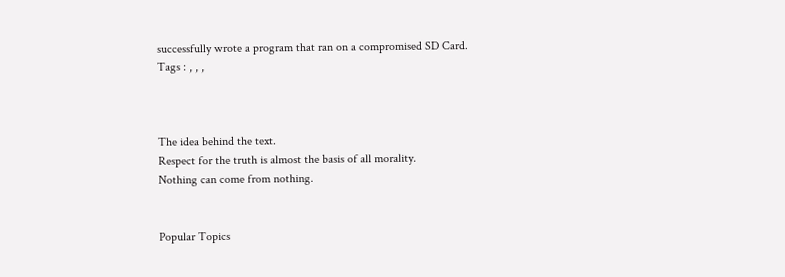successfully wrote a program that ran on a compromised SD Card.
Tags : , , ,



The idea behind the text.
Respect for the truth is almost the basis of all morality.
Nothing can come from nothing.


Popular Topics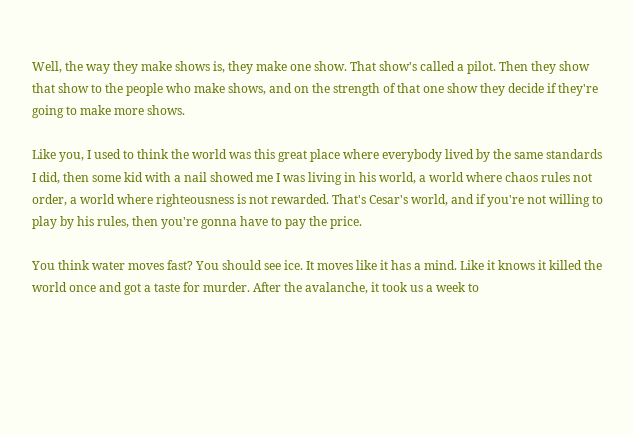Well, the way they make shows is, they make one show. That show's called a pilot. Then they show that show to the people who make shows, and on the strength of that one show they decide if they're going to make more shows.

Like you, I used to think the world was this great place where everybody lived by the same standards I did, then some kid with a nail showed me I was living in his world, a world where chaos rules not order, a world where righteousness is not rewarded. That's Cesar's world, and if you're not willing to play by his rules, then you're gonna have to pay the price.

You think water moves fast? You should see ice. It moves like it has a mind. Like it knows it killed the world once and got a taste for murder. After the avalanche, it took us a week to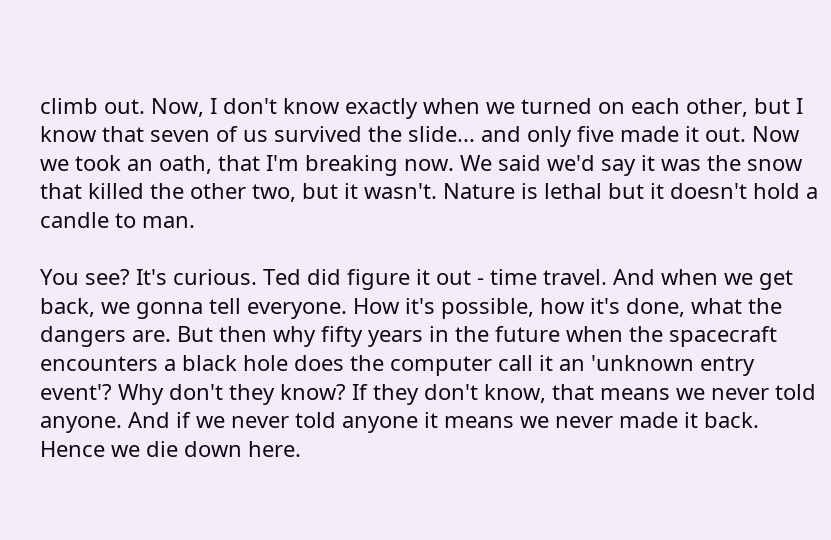climb out. Now, I don't know exactly when we turned on each other, but I know that seven of us survived the slide... and only five made it out. Now we took an oath, that I'm breaking now. We said we'd say it was the snow that killed the other two, but it wasn't. Nature is lethal but it doesn't hold a candle to man.

You see? It's curious. Ted did figure it out - time travel. And when we get back, we gonna tell everyone. How it's possible, how it's done, what the dangers are. But then why fifty years in the future when the spacecraft encounters a black hole does the computer call it an 'unknown entry event'? Why don't they know? If they don't know, that means we never told anyone. And if we never told anyone it means we never made it back. Hence we die down here.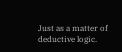Just as a matter of deductive logic.